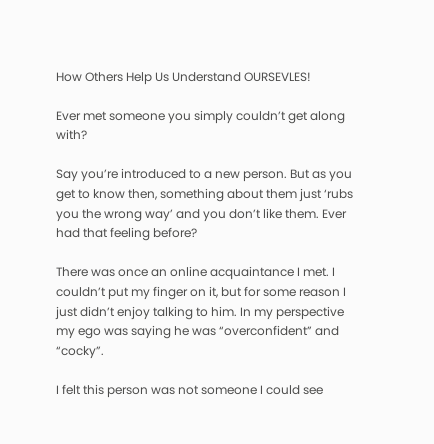How Others Help Us Understand OURSEVLES!

Ever met someone you simply couldn’t get along with?

Say you’re introduced to a new person. But as you get to know then, something about them just ‘rubs you the wrong way’ and you don’t like them. Ever had that feeling before?

There was once an online acquaintance I met. I couldn’t put my finger on it, but for some reason I just didn’t enjoy talking to him. In my perspective my ego was saying he was “overconfident” and “cocky”.

I felt this person was not someone I could see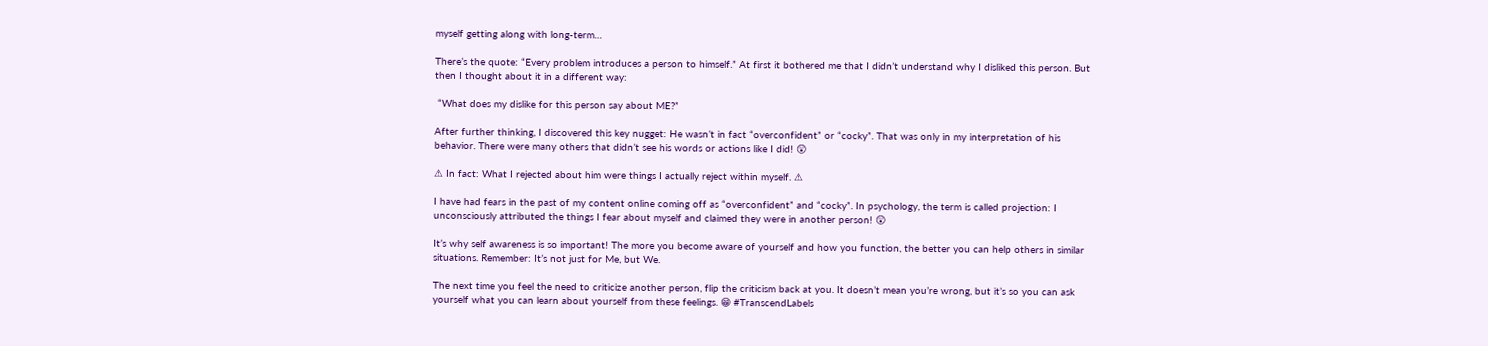myself getting along with long-term…

There’s the quote: “Every problem introduces a person to himself.” At first it bothered me that I didn’t understand why I disliked this person. But then I thought about it in a different way:

 “What does my dislike for this person say about ME?”

After further thinking, I discovered this key nugget: He wasn’t in fact “overconfident” or “cocky”. That was only in my interpretation of his behavior. There were many others that didn’t see his words or actions like I did! 😲

⚠ In fact: What I rejected about him were things I actually reject within myself. ⚠

I have had fears in the past of my content online coming off as “overconfident” and “cocky”. In psychology, the term is called projection: I unconsciously attributed the things I fear about myself and claimed they were in another person! 😲

It’s why self awareness is so important! The more you become aware of yourself and how you function, the better you can help others in similar situations. Remember: It’s not just for Me, but We.

The next time you feel the need to criticize another person, flip the criticism back at you. It doesn’t mean you’re wrong, but it’s so you can ask yourself what you can learn about yourself from these feelings. 😁 #TranscendLabels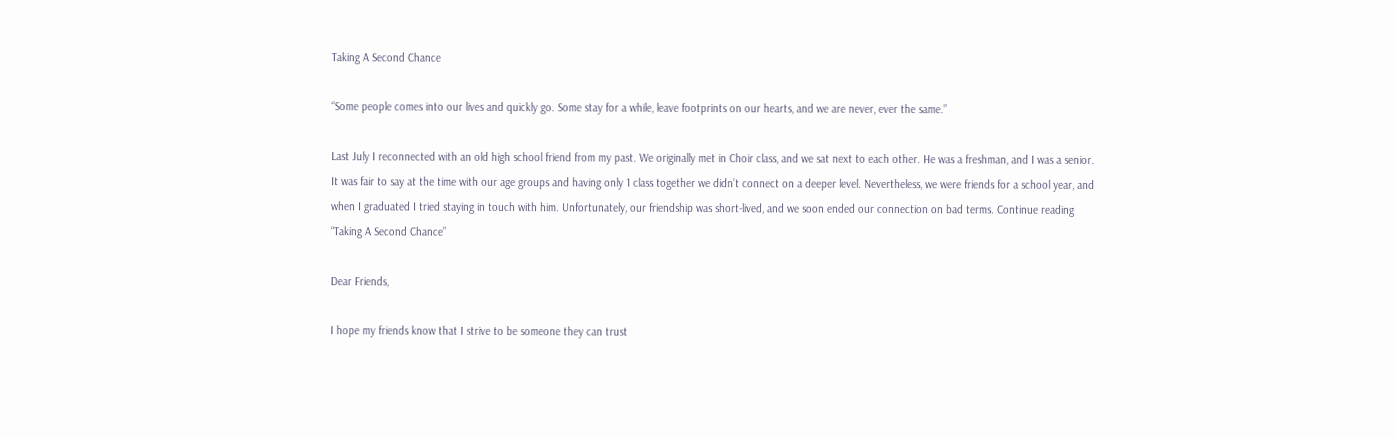Taking A Second Chance

“Some people comes into our lives and quickly go. Some stay for a while, leave footprints on our hearts, and we are never, ever the same.”

Last July I reconnected with an old high school friend from my past. We originally met in Choir class, and we sat next to each other. He was a freshman, and I was a senior. It was fair to say at the time with our age groups and having only 1 class together we didn’t connect on a deeper level. Nevertheless, we were friends for a school year, and when I graduated I tried staying in touch with him. Unfortunately, our friendship was short-lived, and we soon ended our connection on bad terms. Continue reading “Taking A Second Chance”

Dear Friends,

I hope my friends know that I strive to be someone they can trust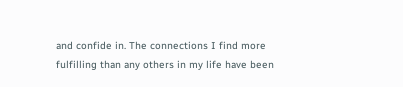and confide in. The connections I find more fulfilling than any others in my life have been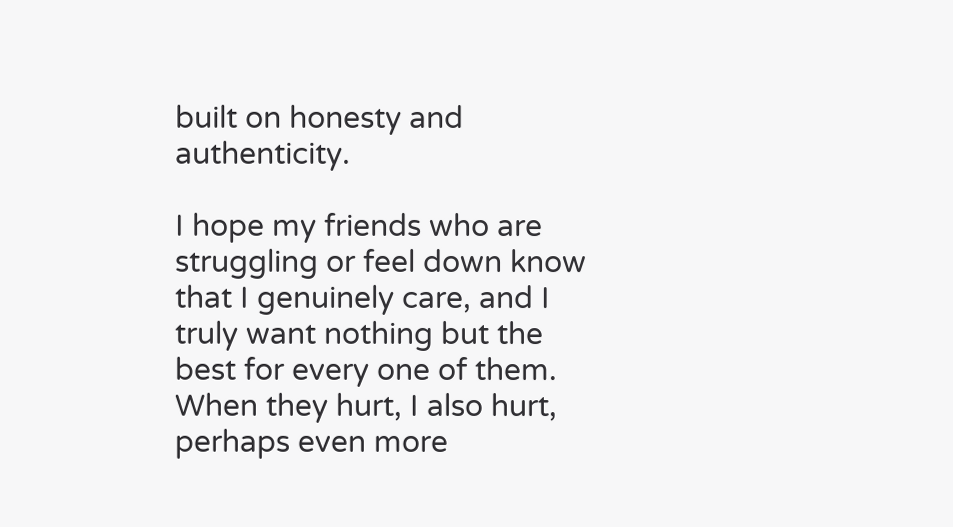built on honesty and authenticity.

I hope my friends who are struggling or feel down know that I genuinely care, and I truly want nothing but the best for every one of them. When they hurt, I also hurt, perhaps even more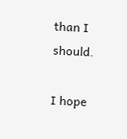than I should.

I hope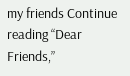my friends Continue reading “Dear Friends,”